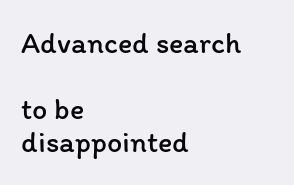Advanced search

to be disappointed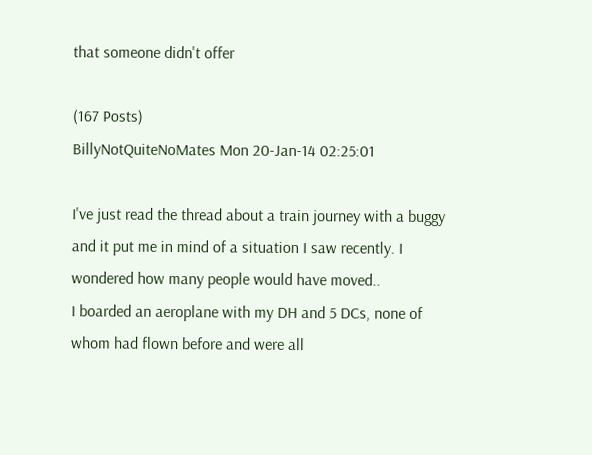that someone didn't offer

(167 Posts)
BillyNotQuiteNoMates Mon 20-Jan-14 02:25:01

I've just read the thread about a train journey with a buggy and it put me in mind of a situation I saw recently. I wondered how many people would have moved..
I boarded an aeroplane with my DH and 5 DCs, none of whom had flown before and were all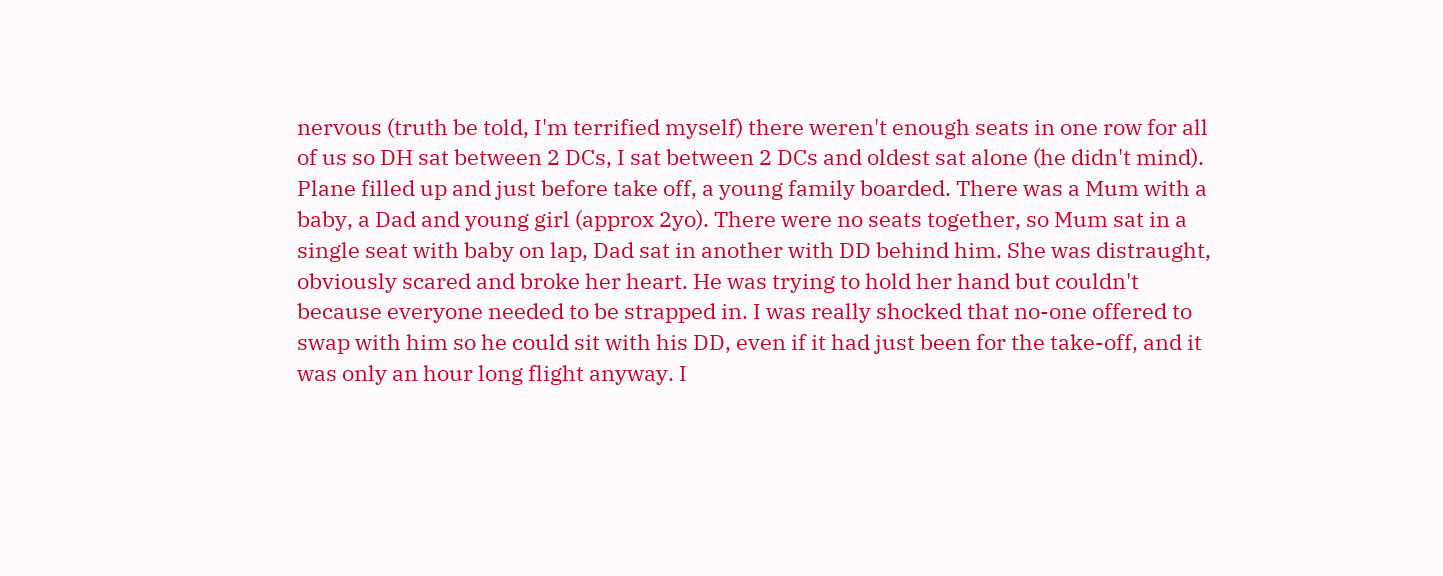nervous (truth be told, I'm terrified myself) there weren't enough seats in one row for all of us so DH sat between 2 DCs, I sat between 2 DCs and oldest sat alone (he didn't mind). Plane filled up and just before take off, a young family boarded. There was a Mum with a baby, a Dad and young girl (approx 2yo). There were no seats together, so Mum sat in a single seat with baby on lap, Dad sat in another with DD behind him. She was distraught, obviously scared and broke her heart. He was trying to hold her hand but couldn't because everyone needed to be strapped in. I was really shocked that no-one offered to swap with him so he could sit with his DD, even if it had just been for the take-off, and it was only an hour long flight anyway. I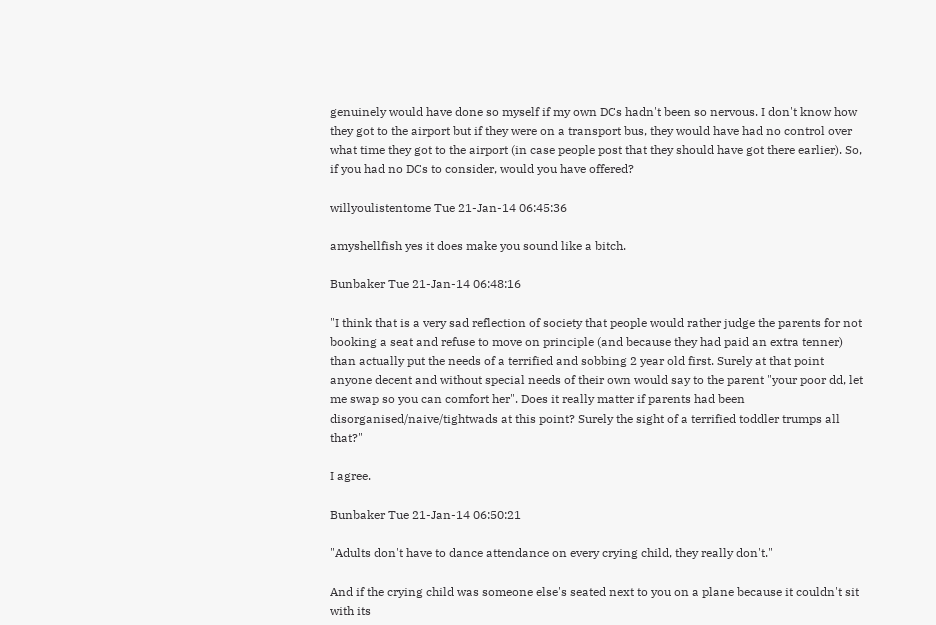genuinely would have done so myself if my own DCs hadn't been so nervous. I don't know how they got to the airport but if they were on a transport bus, they would have had no control over what time they got to the airport (in case people post that they should have got there earlier). So, if you had no DCs to consider, would you have offered?

willyoulistentome Tue 21-Jan-14 06:45:36

amyshellfish yes it does make you sound like a bitch.

Bunbaker Tue 21-Jan-14 06:48:16

"I think that is a very sad reflection of society that people would rather judge the parents for not booking a seat and refuse to move on principle (and because they had paid an extra tenner) than actually put the needs of a terrified and sobbing 2 year old first. Surely at that point anyone decent and without special needs of their own would say to the parent "your poor dd, let me swap so you can comfort her". Does it really matter if parents had been disorganised/naive/tightwads at this point? Surely the sight of a terrified toddler trumps all that?"

I agree.

Bunbaker Tue 21-Jan-14 06:50:21

"Adults don't have to dance attendance on every crying child, they really don't."

And if the crying child was someone else's seated next to you on a plane because it couldn't sit with its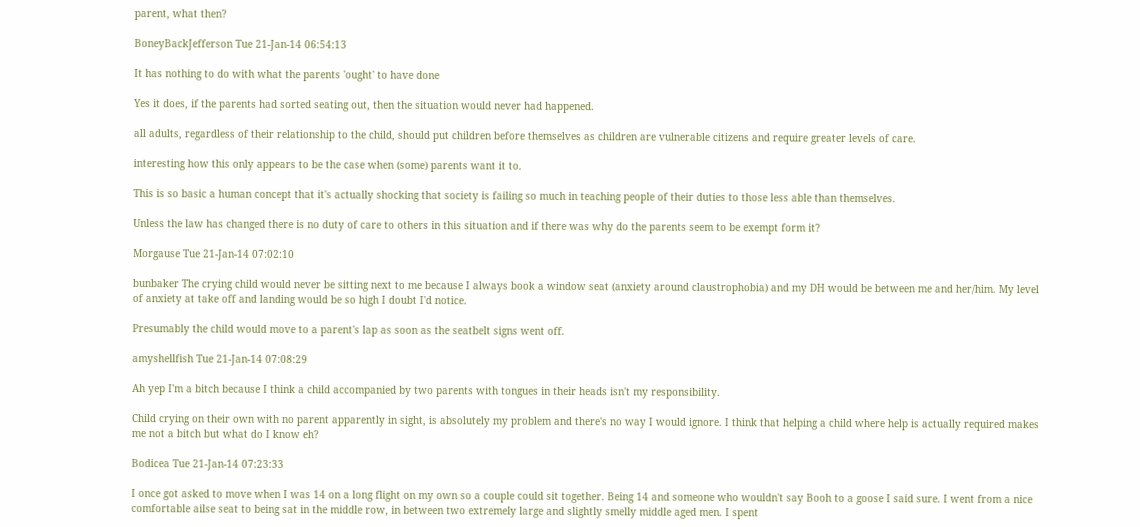parent, what then?

BoneyBackJefferson Tue 21-Jan-14 06:54:13

It has nothing to do with what the parents 'ought' to have done

Yes it does, if the parents had sorted seating out, then the situation would never had happened.

all adults, regardless of their relationship to the child, should put children before themselves as children are vulnerable citizens and require greater levels of care.

interesting how this only appears to be the case when (some) parents want it to.

This is so basic a human concept that it's actually shocking that society is failing so much in teaching people of their duties to those less able than themselves.

Unless the law has changed there is no duty of care to others in this situation and if there was why do the parents seem to be exempt form it?

Morgause Tue 21-Jan-14 07:02:10

bunbaker The crying child would never be sitting next to me because I always book a window seat (anxiety around claustrophobia) and my DH would be between me and her/him. My level of anxiety at take off and landing would be so high I doubt I'd notice.

Presumably the child would move to a parent's lap as soon as the seatbelt signs went off.

amyshellfish Tue 21-Jan-14 07:08:29

Ah yep I'm a bitch because I think a child accompanied by two parents with tongues in their heads isn't my responsibility.

Child crying on their own with no parent apparently in sight, is absolutely my problem and there's no way I would ignore. I think that helping a child where help is actually required makes me not a bitch but what do I know eh?

Bodicea Tue 21-Jan-14 07:23:33

I once got asked to move when I was 14 on a long flight on my own so a couple could sit together. Being 14 and someone who wouldn't say Booh to a goose I said sure. I went from a nice comfortable ailse seat to being sat in the middle row, in between two extremely large and slightly smelly middle aged men. I spent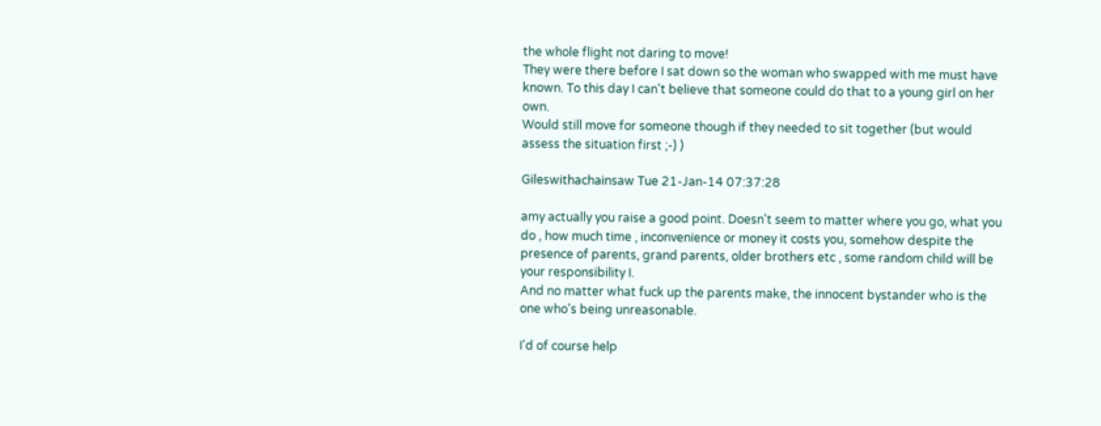the whole flight not daring to move!
They were there before I sat down so the woman who swapped with me must have known. To this day I can't believe that someone could do that to a young girl on her own.
Would still move for someone though if they needed to sit together (but would assess the situation first ;-) )

Gileswithachainsaw Tue 21-Jan-14 07:37:28

amy actually you raise a good point. Doesn't seem to matter where you go, what you do , how much time , inconvenience or money it costs you, somehow despite the presence of parents, grand parents, older brothers etc , some random child will be your responsibility I.
And no matter what fuck up the parents make, the innocent bystander who is the one who's being unreasonable.

I'd of course help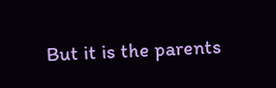But it is the parents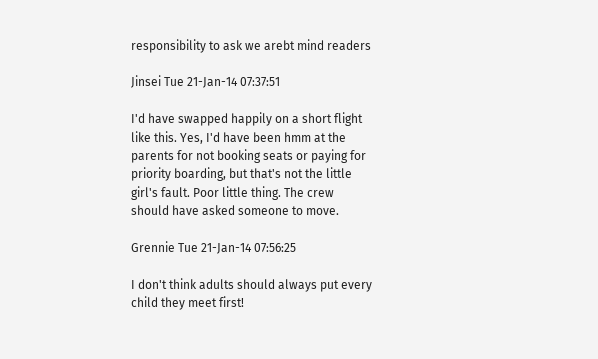responsibility to ask we arebt mind readers

Jinsei Tue 21-Jan-14 07:37:51

I'd have swapped happily on a short flight like this. Yes, I'd have been hmm at the parents for not booking seats or paying for priority boarding, but that's not the little girl's fault. Poor little thing. The crew should have asked someone to move.

Grennie Tue 21-Jan-14 07:56:25

I don't think adults should always put every child they meet first!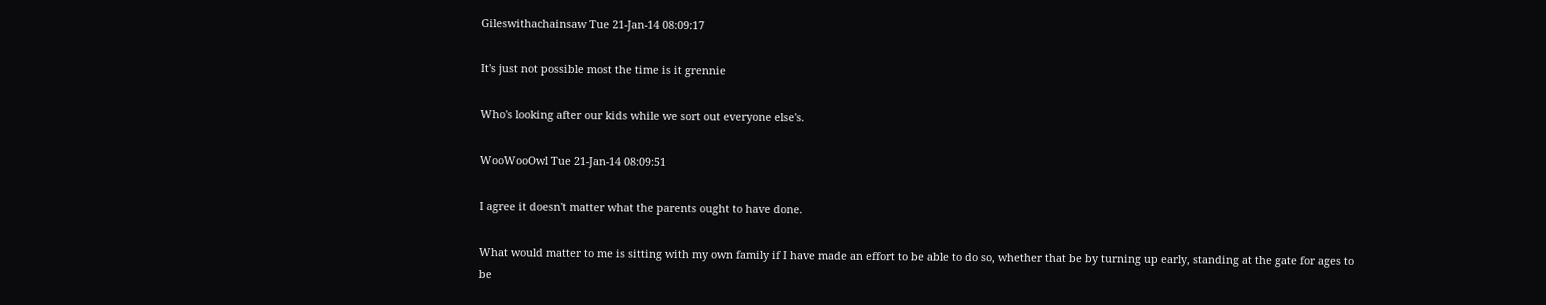Gileswithachainsaw Tue 21-Jan-14 08:09:17

It's just not possible most the time is it grennie

Who's looking after our kids while we sort out everyone else's.

WooWooOwl Tue 21-Jan-14 08:09:51

I agree it doesn't matter what the parents ought to have done.

What would matter to me is sitting with my own family if I have made an effort to be able to do so, whether that be by turning up early, standing at the gate for ages to be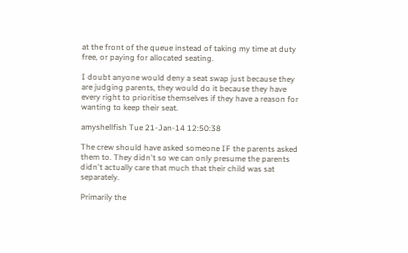at the front of the queue instead of taking my time at duty free, or paying for allocated seating.

I doubt anyone would deny a seat swap just because they are judging parents, they would do it because they have every right to prioritise themselves if they have a reason for wanting to keep their seat.

amyshellfish Tue 21-Jan-14 12:50:38

The crew should have asked someone IF the parents asked them to. They didn't so we can only presume the parents didn't actually care that much that their child was sat separately.

Primarily the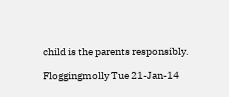child is the parents responsibly.

Floggingmolly Tue 21-Jan-14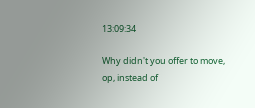13:09:34

Why didn't you offer to move, op, instead of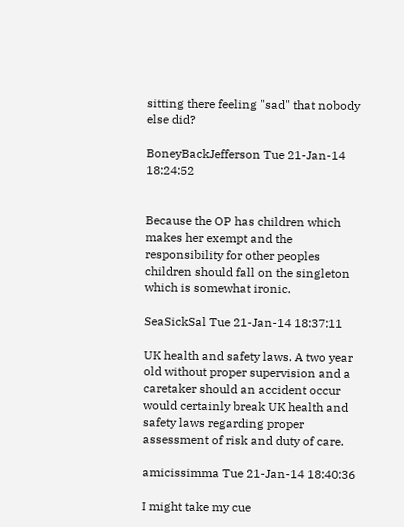sitting there feeling "sad" that nobody else did?

BoneyBackJefferson Tue 21-Jan-14 18:24:52


Because the OP has children which makes her exempt and the responsibility for other peoples children should fall on the singleton which is somewhat ironic.

SeaSickSal Tue 21-Jan-14 18:37:11

UK health and safety laws. A two year old without proper supervision and a caretaker should an accident occur would certainly break UK health and safety laws regarding proper assessment of risk and duty of care.

amicissimma Tue 21-Jan-14 18:40:36

I might take my cue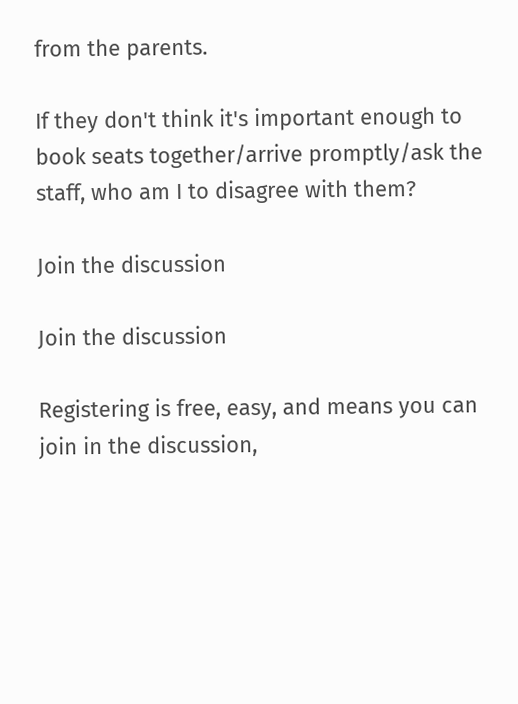from the parents.

If they don't think it's important enough to book seats together/arrive promptly/ask the staff, who am I to disagree with them?

Join the discussion

Join the discussion

Registering is free, easy, and means you can join in the discussion,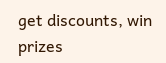get discounts, win prizes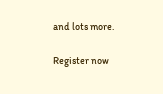and lots more.

Register now